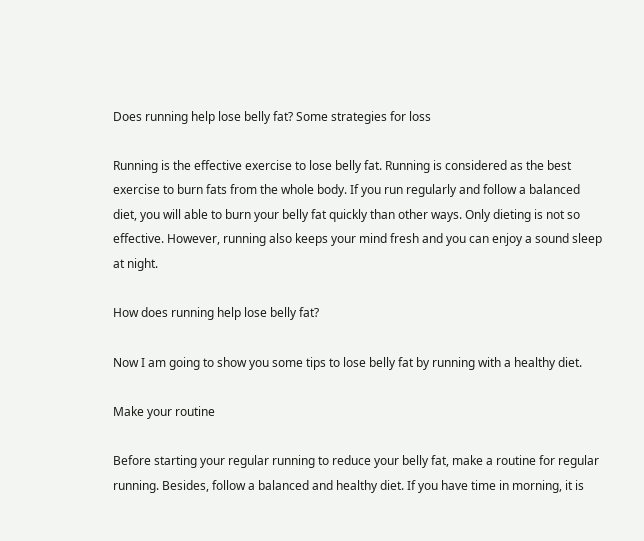Does running help lose belly fat? Some strategies for loss

Running is the effective exercise to lose belly fat. Running is considered as the best exercise to burn fats from the whole body. If you run regularly and follow a balanced diet, you will able to burn your belly fat quickly than other ways. Only dieting is not so effective. However, running also keeps your mind fresh and you can enjoy a sound sleep at night.

How does running help lose belly fat?

Now I am going to show you some tips to lose belly fat by running with a healthy diet.

Make your routine

Before starting your regular running to reduce your belly fat, make a routine for regular running. Besides, follow a balanced and healthy diet. If you have time in morning, it is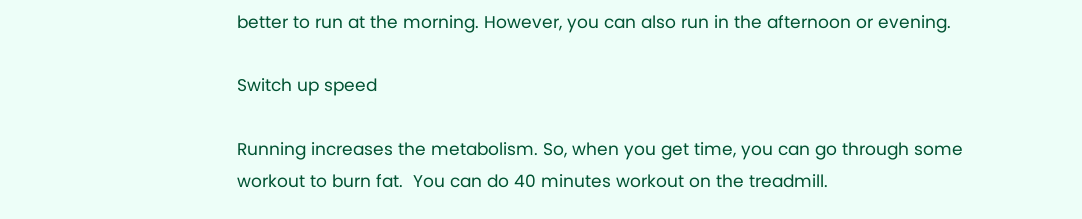better to run at the morning. However, you can also run in the afternoon or evening.

Switch up speed

Running increases the metabolism. So, when you get time, you can go through some workout to burn fat.  You can do 40 minutes workout on the treadmill.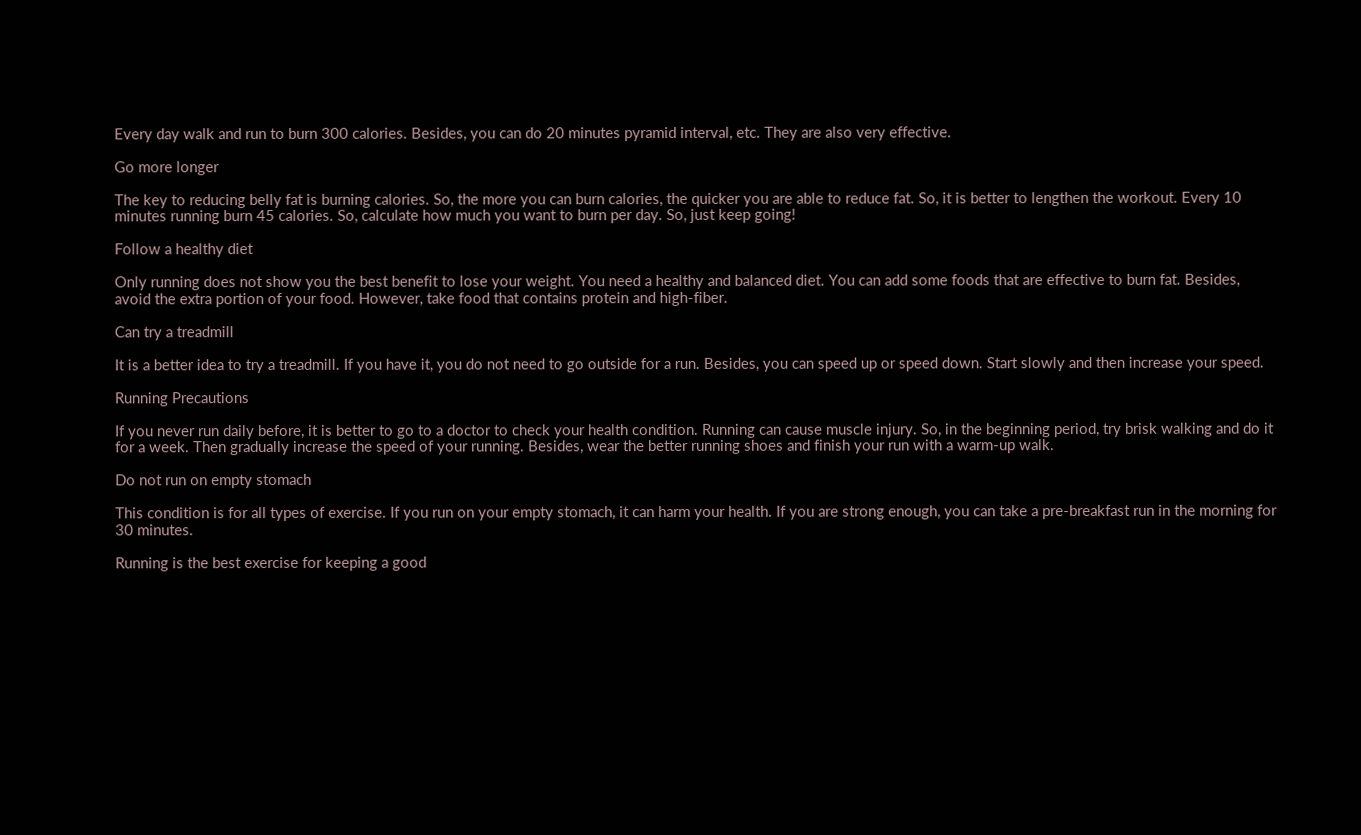Every day walk and run to burn 300 calories. Besides, you can do 20 minutes pyramid interval, etc. They are also very effective.

Go more longer

The key to reducing belly fat is burning calories. So, the more you can burn calories, the quicker you are able to reduce fat. So, it is better to lengthen the workout. Every 10 minutes running burn 45 calories. So, calculate how much you want to burn per day. So, just keep going!

Follow a healthy diet

Only running does not show you the best benefit to lose your weight. You need a healthy and balanced diet. You can add some foods that are effective to burn fat. Besides, avoid the extra portion of your food. However, take food that contains protein and high-fiber.

Can try a treadmill

It is a better idea to try a treadmill. If you have it, you do not need to go outside for a run. Besides, you can speed up or speed down. Start slowly and then increase your speed.

Running Precautions

If you never run daily before, it is better to go to a doctor to check your health condition. Running can cause muscle injury. So, in the beginning period, try brisk walking and do it for a week. Then gradually increase the speed of your running. Besides, wear the better running shoes and finish your run with a warm-up walk.

Do not run on empty stomach

This condition is for all types of exercise. If you run on your empty stomach, it can harm your health. If you are strong enough, you can take a pre-breakfast run in the morning for 30 minutes.

Running is the best exercise for keeping a good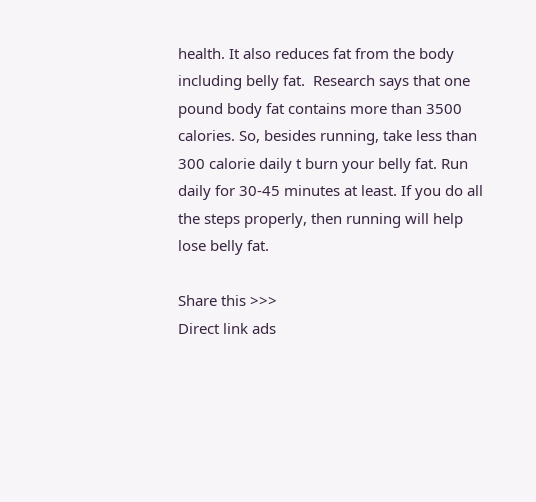health. It also reduces fat from the body including belly fat.  Research says that one pound body fat contains more than 3500 calories. So, besides running, take less than 300 calorie daily t burn your belly fat. Run daily for 30-45 minutes at least. If you do all the steps properly, then running will help lose belly fat.

Share this >>>
Direct link ads